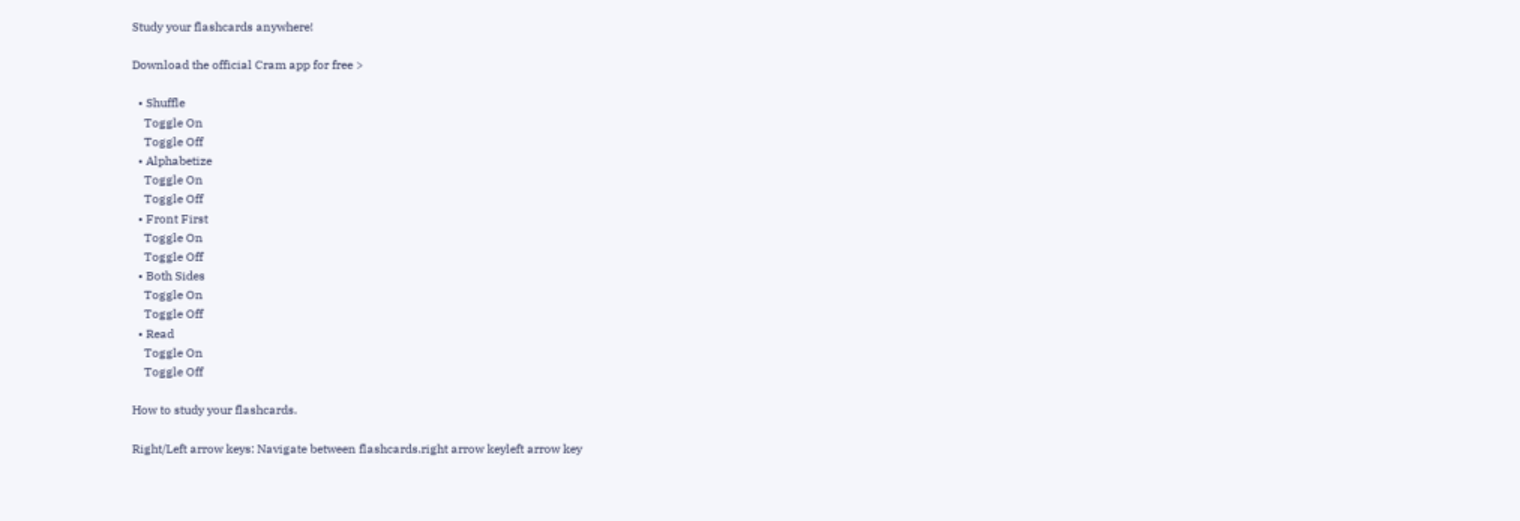Study your flashcards anywhere!

Download the official Cram app for free >

  • Shuffle
    Toggle On
    Toggle Off
  • Alphabetize
    Toggle On
    Toggle Off
  • Front First
    Toggle On
    Toggle Off
  • Both Sides
    Toggle On
    Toggle Off
  • Read
    Toggle On
    Toggle Off

How to study your flashcards.

Right/Left arrow keys: Navigate between flashcards.right arrow keyleft arrow key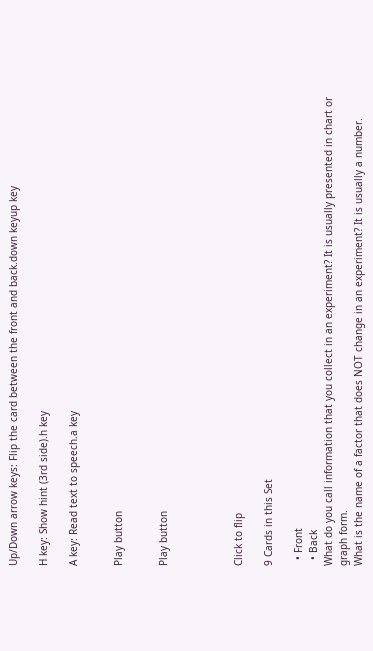Up/Down arrow keys: Flip the card between the front and back.down keyup key

H key: Show hint (3rd side).h key

A key: Read text to speech.a key


Play button


Play button




Click to flip

9 Cards in this Set

  • Front
  • Back
What do you call information that you collect in an experiment? It is usually presented in chart or graph form.
What is the name of a factor that does NOT change in an experiment? It is usually a number.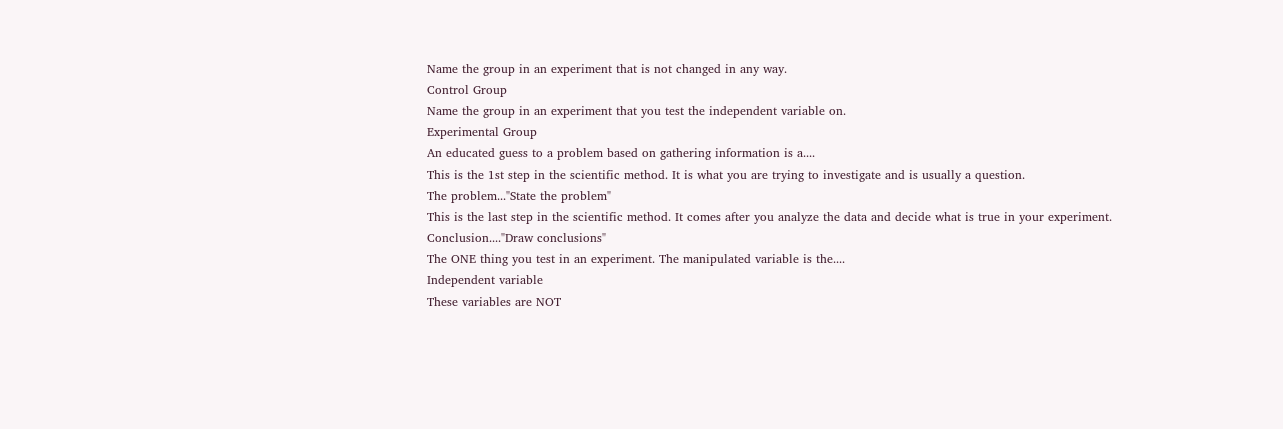Name the group in an experiment that is not changed in any way.
Control Group
Name the group in an experiment that you test the independent variable on.
Experimental Group
An educated guess to a problem based on gathering information is a....
This is the 1st step in the scientific method. It is what you are trying to investigate and is usually a question.
The problem..."State the problem"
This is the last step in the scientific method. It comes after you analyze the data and decide what is true in your experiment.
Conclusion...."Draw conclusions"
The ONE thing you test in an experiment. The manipulated variable is the....
Independent variable
These variables are NOT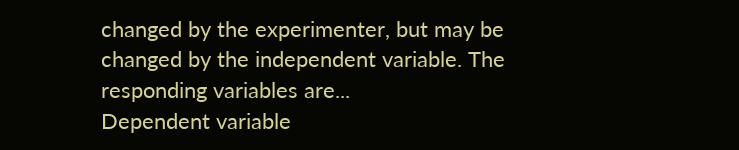changed by the experimenter, but may be changed by the independent variable. The responding variables are...
Dependent variable